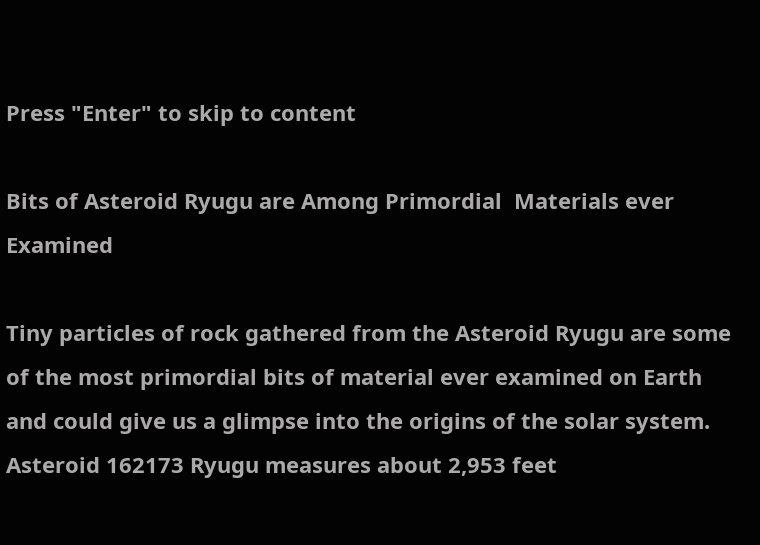Press "Enter" to skip to content

Bits of Asteroid Ryugu are Among Primordial  Materials ever Examined

Tiny particles of rock gathered from the Asteroid Ryugu are some of the most primordial bits of material ever examined on Earth and could give us a glimpse into the origins of the solar system. Asteroid 162173 Ryugu measures about 2,953 feet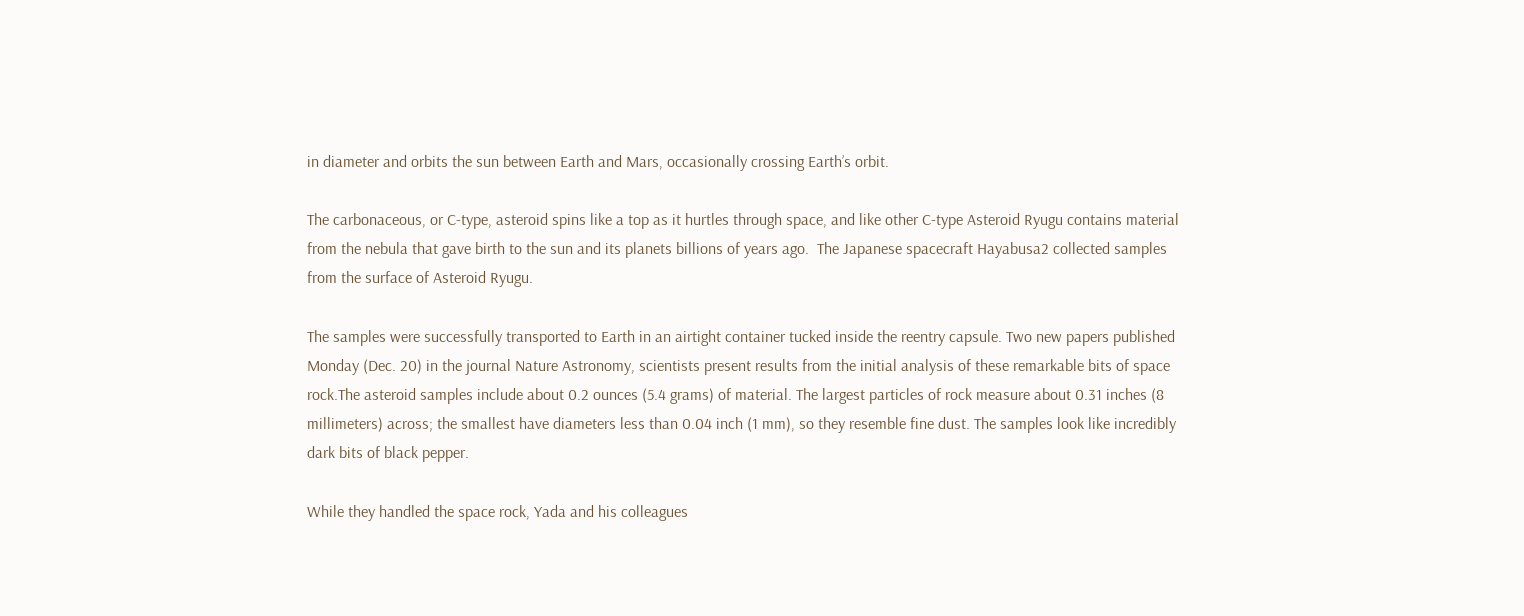in diameter and orbits the sun between Earth and Mars, occasionally crossing Earth’s orbit.

The carbonaceous, or C-type, asteroid spins like a top as it hurtles through space, and like other C-type Asteroid Ryugu contains material from the nebula that gave birth to the sun and its planets billions of years ago.  The Japanese spacecraft Hayabusa2 collected samples from the surface of Asteroid Ryugu.

The samples were successfully transported to Earth in an airtight container tucked inside the reentry capsule. Two new papers published Monday (Dec. 20) in the journal Nature Astronomy, scientists present results from the initial analysis of these remarkable bits of space rock.The asteroid samples include about 0.2 ounces (5.4 grams) of material. The largest particles of rock measure about 0.31 inches (8 millimeters) across; the smallest have diameters less than 0.04 inch (1 mm), so they resemble fine dust. The samples look like incredibly dark bits of black pepper.

While they handled the space rock, Yada and his colleagues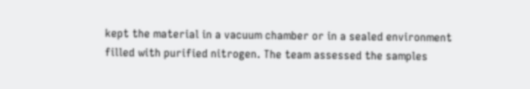kept the material in a vacuum chamber or in a sealed environment filled with purified nitrogen. The team assessed the samples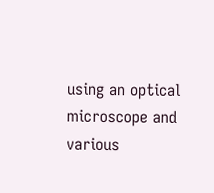using an optical microscope and various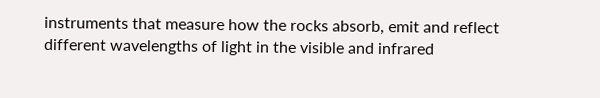instruments that measure how the rocks absorb, emit and reflect different wavelengths of light in the visible and infrared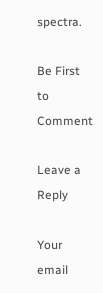spectra.

Be First to Comment

Leave a Reply

Your email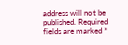address will not be published. Required fields are marked *